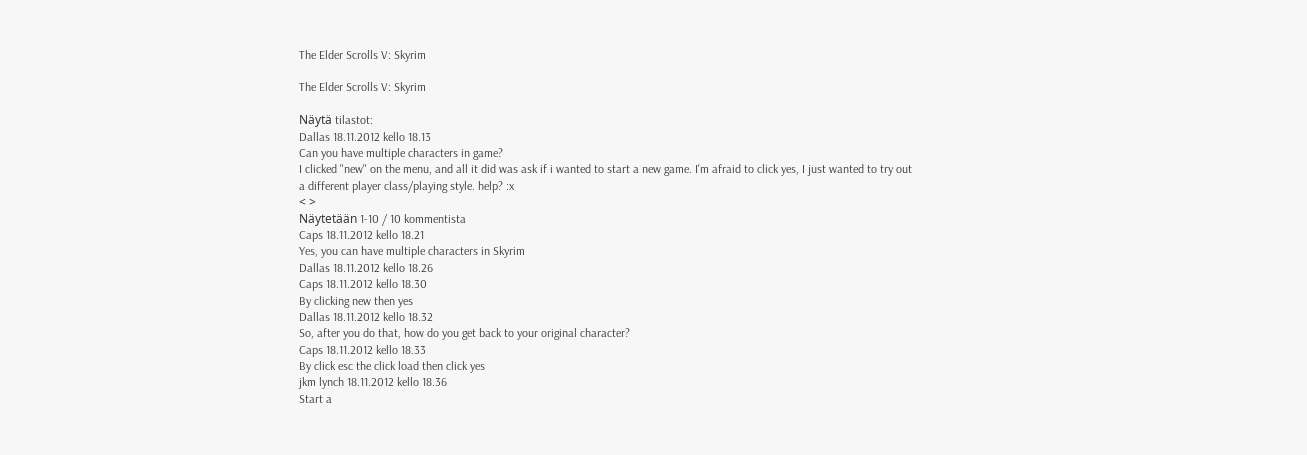The Elder Scrolls V: Skyrim

The Elder Scrolls V: Skyrim

Näytä tilastot:
Dallas 18.11.2012 kello 18.13
Can you have multiple characters in game?
I clicked "new" on the menu, and all it did was ask if i wanted to start a new game. I'm afraid to click yes, I just wanted to try out a different player class/playing style. help? :x
< >
Näytetään 1-10 / 10 kommentista
Caps 18.11.2012 kello 18.21
Yes, you can have multiple characters in Skyrim
Dallas 18.11.2012 kello 18.26
Caps 18.11.2012 kello 18.30
By clicking new then yes
Dallas 18.11.2012 kello 18.32
So, after you do that, how do you get back to your original character?
Caps 18.11.2012 kello 18.33
By click esc the click load then click yes
jkm lynch 18.11.2012 kello 18.36
Start a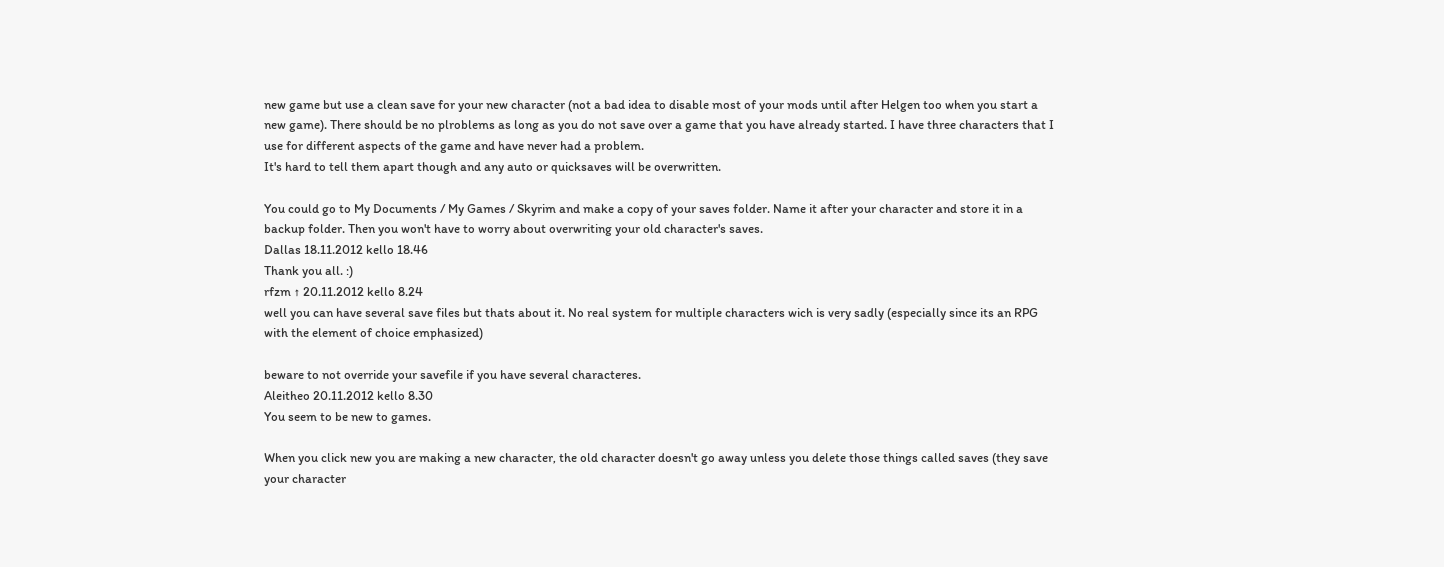new game but use a clean save for your new character (not a bad idea to disable most of your mods until after Helgen too when you start a new game). There should be no plroblems as long as you do not save over a game that you have already started. I have three characters that I use for different aspects of the game and have never had a problem.
It's hard to tell them apart though and any auto or quicksaves will be overwritten.

You could go to My Documents / My Games / Skyrim and make a copy of your saves folder. Name it after your character and store it in a backup folder. Then you won't have to worry about overwriting your old character's saves.
Dallas 18.11.2012 kello 18.46
Thank you all. :)
rfzm ↑ 20.11.2012 kello 8.24
well you can have several save files but thats about it. No real system for multiple characters wich is very sadly (especially since its an RPG with the element of choice emphasized)

beware to not override your savefile if you have several characteres.
Aleitheo 20.11.2012 kello 8.30
You seem to be new to games.

When you click new you are making a new character, the old character doesn't go away unless you delete those things called saves (they save your character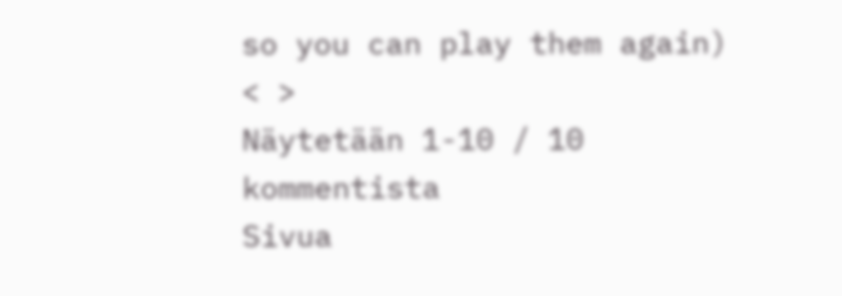so you can play them again)
< >
Näytetään 1-10 / 10 kommentista
Sivua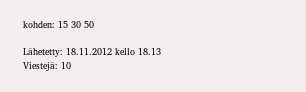kohden: 15 30 50

Lähetetty: 18.11.2012 kello 18.13
Viestejä: 10